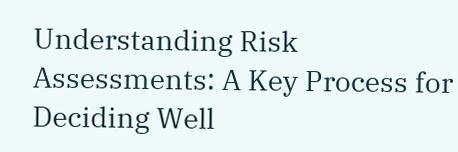Understanding Risk Assessments: A Key Process for Deciding Well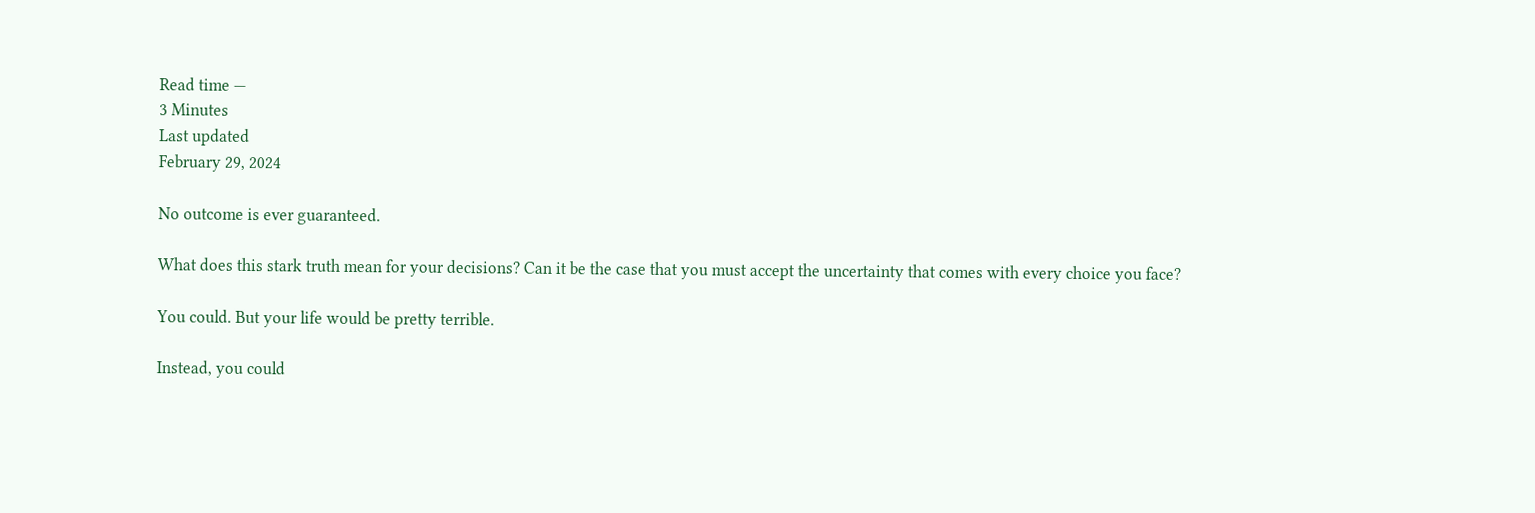Read time —
3 Minutes
Last updated
February 29, 2024

No outcome is ever guaranteed.

What does this stark truth mean for your decisions? Can it be the case that you must accept the uncertainty that comes with every choice you face?

You could. But your life would be pretty terrible.

Instead, you could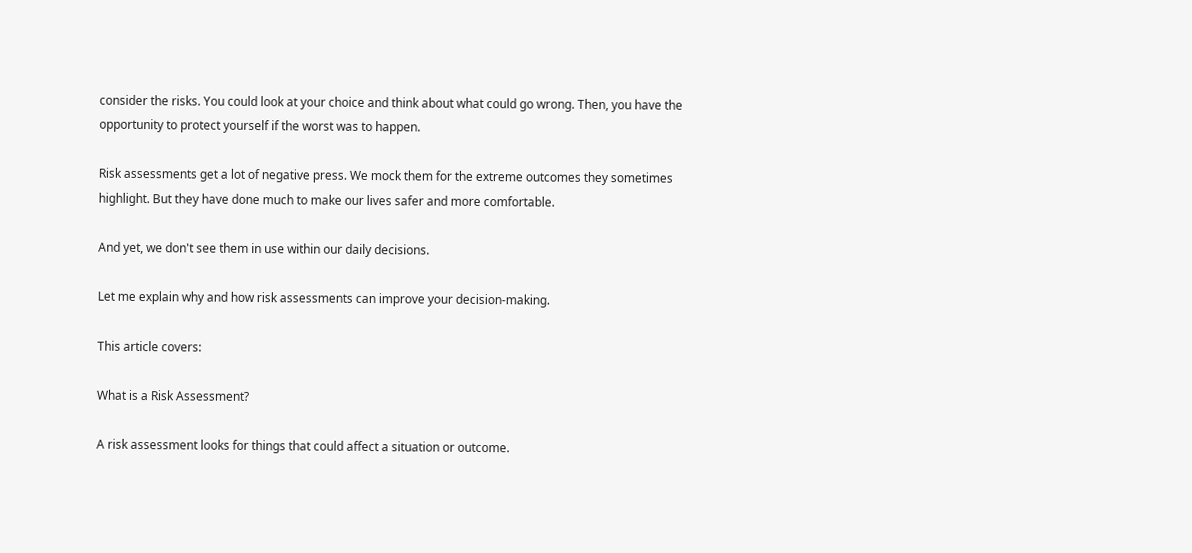consider the risks. You could look at your choice and think about what could go wrong. Then, you have the opportunity to protect yourself if the worst was to happen.

Risk assessments get a lot of negative press. We mock them for the extreme outcomes they sometimes highlight. But they have done much to make our lives safer and more comfortable.

And yet, we don't see them in use within our daily decisions.

Let me explain why and how risk assessments can improve your decision-making.

This article covers:

What is a Risk Assessment?

A risk assessment looks for things that could affect a situation or outcome.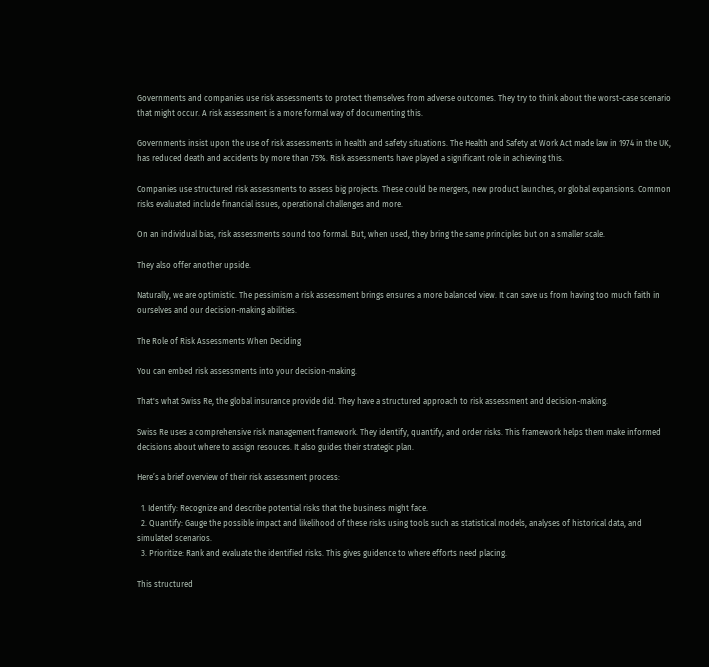Governments and companies use risk assessments to protect themselves from adverse outcomes. They try to think about the worst-case scenario that might occur. A risk assessment is a more formal way of documenting this.

Governments insist upon the use of risk assessments in health and safety situations. The Health and Safety at Work Act made law in 1974 in the UK, has reduced death and accidents by more than 75%. Risk assessments have played a significant role in achieving this.

Companies use structured risk assessments to assess big projects. These could be mergers, new product launches, or global expansions. Common risks evaluated include financial issues, operational challenges and more.

On an individual bias, risk assessments sound too formal. But, when used, they bring the same principles but on a smaller scale.

They also offer another upside.

Naturally, we are optimistic. The pessimism a risk assessment brings ensures a more balanced view. It can save us from having too much faith in ourselves and our decision-making abilities.

The Role of Risk Assessments When Deciding

You can embed risk assessments into your decision-making.

That's what Swiss Re, the global insurance provide did. They have a structured approach to risk assessment and decision-making.

Swiss Re uses a comprehensive risk management framework. They identify, quantify, and order risks. This framework helps them make informed decisions about where to assign resouces. It also guides their strategic plan.

Here’s a brief overview of their risk assessment process:

  1. Identify: Recognize and describe potential risks that the business might face.
  2. Quantify: Gauge the possible impact and likelihood of these risks using tools such as statistical models, analyses of historical data, and simulated scenarios.
  3. Prioritize: Rank and evaluate the identified risks. This gives guidence to where efforts need placing.

This structured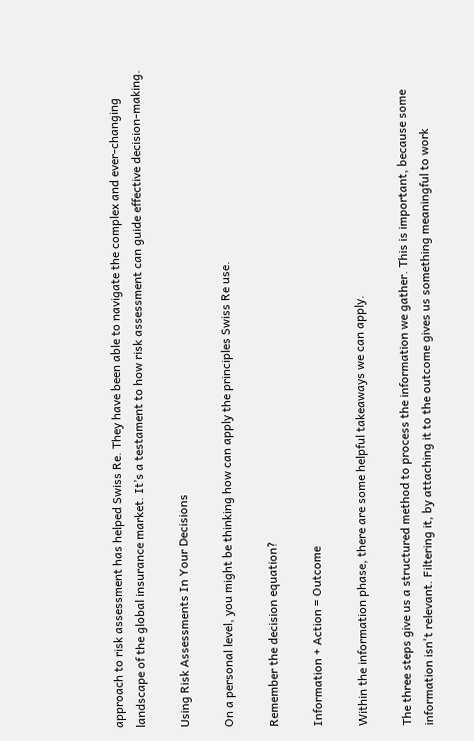approach to risk assessment has helped Swiss Re. They have been able to navigate the complex and ever-changing landscape of the global insurance market. It’s a testament to how risk assessment can guide effective decision-making.

Using Risk Assessments In Your Decisions

On a personal level, you might be thinking how can apply the principles Swiss Re use.

Remember the decision equation?

Information + Action = Outcome

Within the information phase, there are some helpful takeaways we can apply.

The three steps give us a structured method to process the information we gather. This is important, because some information isn't relevant. Filtering it, by attaching it to the outcome gives us something meaningful to work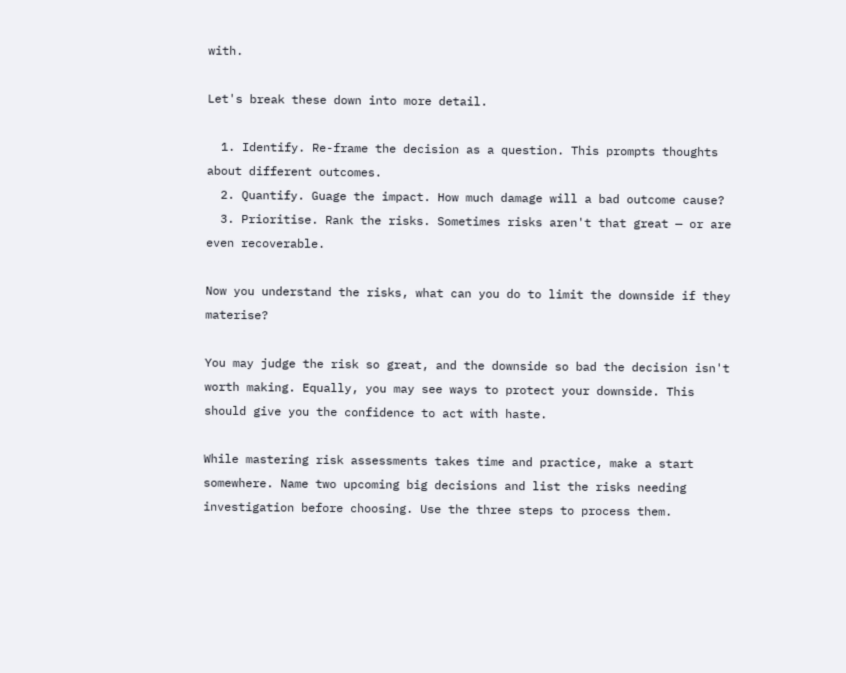with.

Let's break these down into more detail.

  1. Identify. Re-frame the decision as a question. This prompts thoughts about different outcomes.
  2. Quantify. Guage the impact. How much damage will a bad outcome cause?
  3. Prioritise. Rank the risks. Sometimes risks aren't that great — or are even recoverable.

Now you understand the risks, what can you do to limit the downside if they materise?

You may judge the risk so great, and the downside so bad the decision isn't worth making. Equally, you may see ways to protect your downside. This should give you the confidence to act with haste.

While mastering risk assessments takes time and practice, make a start somewhere. Name two upcoming big decisions and list the risks needing investigation before choosing. Use the three steps to process them.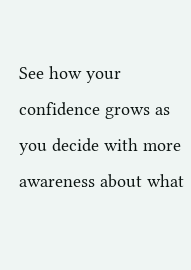See how your confidence grows as you decide with more awareness about what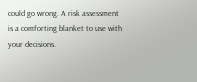could go wrong. A risk assessment is a comforting blanket to use with your decisions.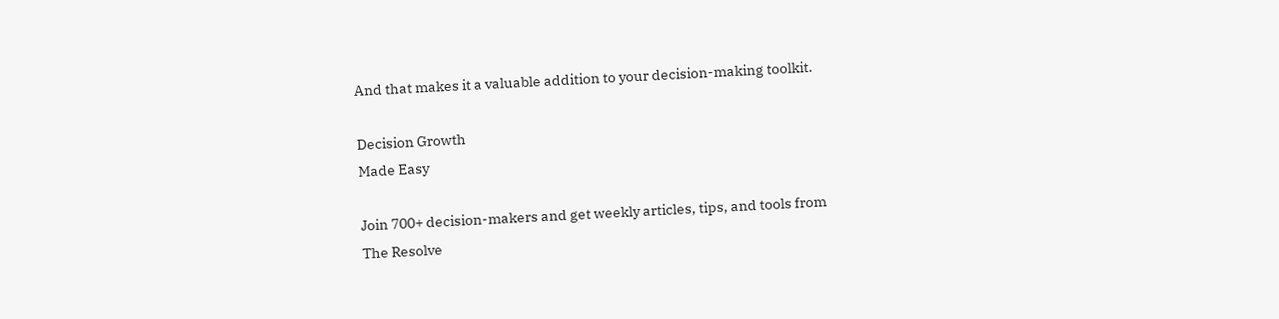And that makes it a valuable addition to your decision-making toolkit.

Decision Growth
Made Easy

Join 700+ decision-makers and get weekly articles, tips, and tools from
The Resolve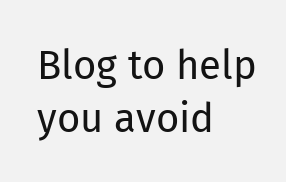Blog to help you avoid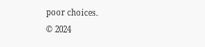poor choices.
© 2024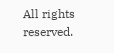All rights reserved.